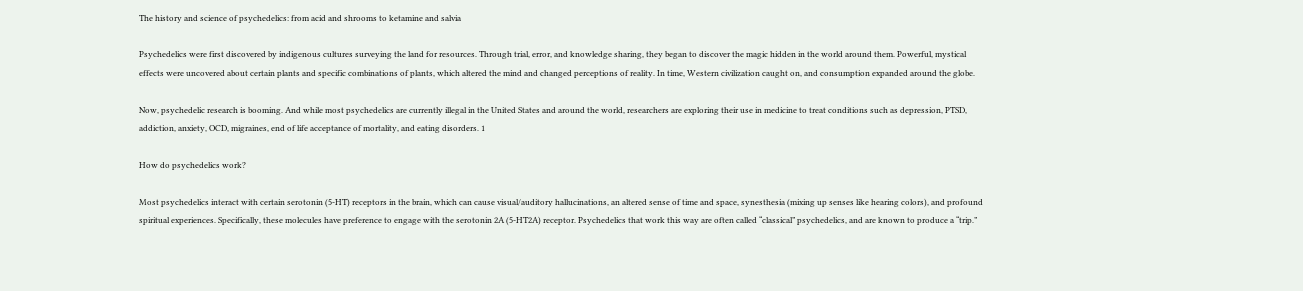The history and science of psychedelics: from acid and shrooms to ketamine and salvia

Psychedelics were first discovered by indigenous cultures surveying the land for resources. Through trial, error, and knowledge sharing, they began to discover the magic hidden in the world around them. Powerful, mystical effects were uncovered about certain plants and specific combinations of plants, which altered the mind and changed perceptions of reality. In time, Western civilization caught on, and consumption expanded around the globe.

Now, psychedelic research is booming. And while most psychedelics are currently illegal in the United States and around the world, researchers are exploring their use in medicine to treat conditions such as depression, PTSD, addiction, anxiety, OCD, migraines, end of life acceptance of mortality, and eating disorders. 1

How do psychedelics work?

Most psychedelics interact with certain serotonin (5-HT) receptors in the brain, which can cause visual/auditory hallucinations, an altered sense of time and space, synesthesia (mixing up senses like hearing colors), and profound spiritual experiences. Specifically, these molecules have preference to engage with the serotonin 2A (5-HT2A) receptor. Psychedelics that work this way are often called “classical” psychedelics, and are known to produce a “trip.”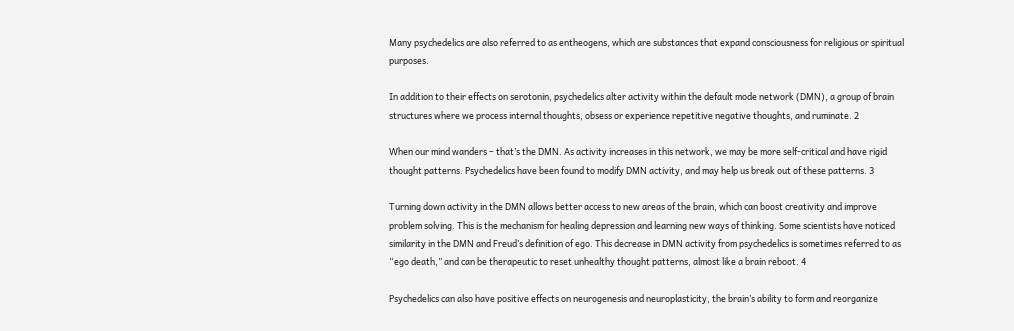Many psychedelics are also referred to as entheogens, which are substances that expand consciousness for religious or spiritual purposes.

In addition to their effects on serotonin, psychedelics alter activity within the default mode network (DMN), a group of brain structures where we process internal thoughts, obsess or experience repetitive negative thoughts, and ruminate. 2

When our mind wanders – that’s the DMN. As activity increases in this network, we may be more self-critical and have rigid thought patterns. Psychedelics have been found to modify DMN activity, and may help us break out of these patterns. 3

Turning down activity in the DMN allows better access to new areas of the brain, which can boost creativity and improve problem solving. This is the mechanism for healing depression and learning new ways of thinking. Some scientists have noticed similarity in the DMN and Freud’s definition of ego. This decrease in DMN activity from psychedelics is sometimes referred to as “ego death,” and can be therapeutic to reset unhealthy thought patterns, almost like a brain reboot. 4

Psychedelics can also have positive effects on neurogenesis and neuroplasticity, the brain’s ability to form and reorganize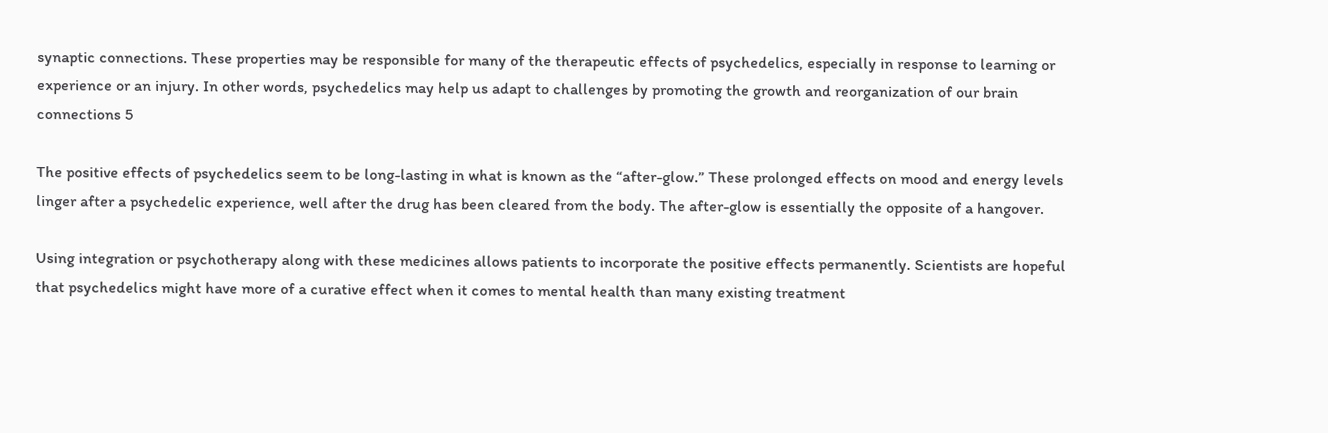synaptic connections. These properties may be responsible for many of the therapeutic effects of psychedelics, especially in response to learning or experience or an injury. In other words, psychedelics may help us adapt to challenges by promoting the growth and reorganization of our brain connections 5

The positive effects of psychedelics seem to be long-lasting in what is known as the “after-glow.” These prolonged effects on mood and energy levels linger after a psychedelic experience, well after the drug has been cleared from the body. The after-glow is essentially the opposite of a hangover.

Using integration or psychotherapy along with these medicines allows patients to incorporate the positive effects permanently. Scientists are hopeful that psychedelics might have more of a curative effect when it comes to mental health than many existing treatment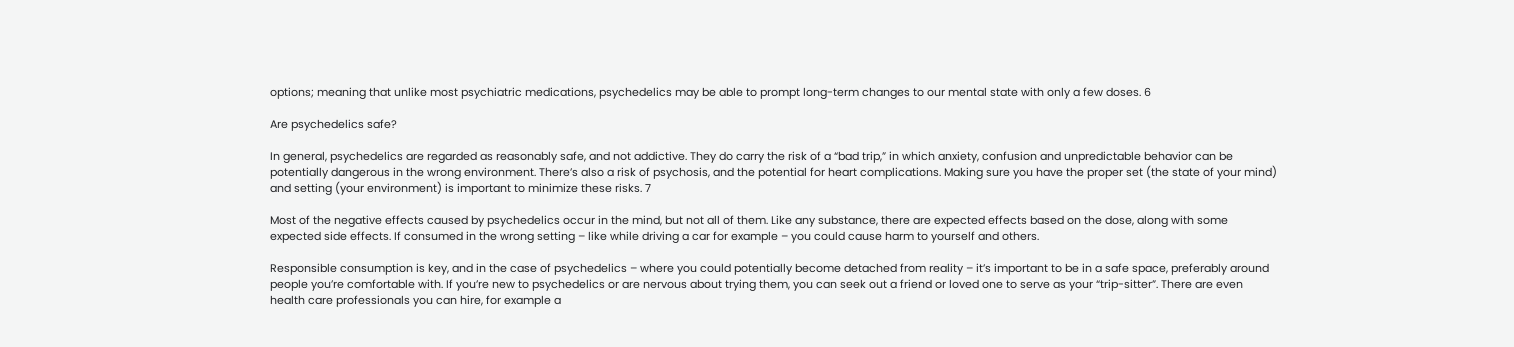options; meaning that unlike most psychiatric medications, psychedelics may be able to prompt long-term changes to our mental state with only a few doses. 6

Are psychedelics safe?

In general, psychedelics are regarded as reasonably safe, and not addictive. They do carry the risk of a “bad trip,” in which anxiety, confusion and unpredictable behavior can be potentially dangerous in the wrong environment. There’s also a risk of psychosis, and the potential for heart complications. Making sure you have the proper set (the state of your mind) and setting (your environment) is important to minimize these risks. 7

Most of the negative effects caused by psychedelics occur in the mind, but not all of them. Like any substance, there are expected effects based on the dose, along with some expected side effects. If consumed in the wrong setting – like while driving a car for example – you could cause harm to yourself and others.

Responsible consumption is key, and in the case of psychedelics – where you could potentially become detached from reality – it’s important to be in a safe space, preferably around people you’re comfortable with. If you’re new to psychedelics or are nervous about trying them, you can seek out a friend or loved one to serve as your “trip-sitter”. There are even health care professionals you can hire, for example a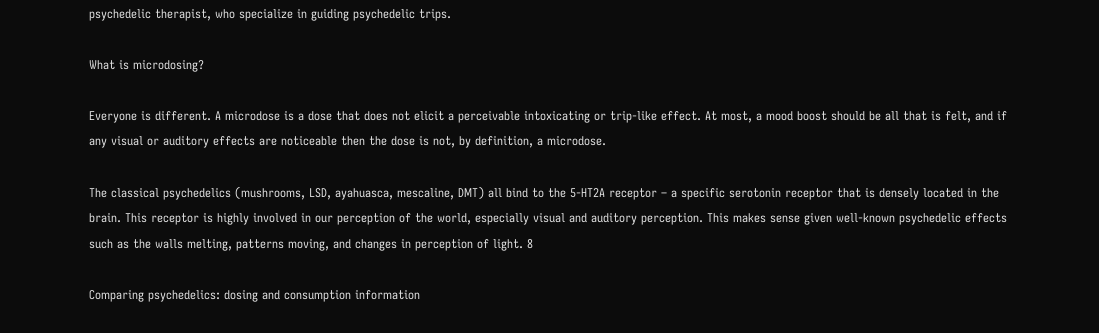psychedelic therapist, who specialize in guiding psychedelic trips.

What is microdosing?

Everyone is different. A microdose is a dose that does not elicit a perceivable intoxicating or trip-like effect. At most, a mood boost should be all that is felt, and if any visual or auditory effects are noticeable then the dose is not, by definition, a microdose.

The classical psychedelics (mushrooms, LSD, ayahuasca, mescaline, DMT) all bind to the 5-HT2A receptor – a specific serotonin receptor that is densely located in the brain. This receptor is highly involved in our perception of the world, especially visual and auditory perception. This makes sense given well-known psychedelic effects such as the walls melting, patterns moving, and changes in perception of light. 8

Comparing psychedelics: dosing and consumption information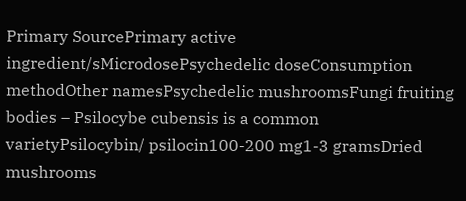Primary SourcePrimary active ingredient/sMicrodosePsychedelic doseConsumption methodOther namesPsychedelic mushroomsFungi fruiting bodies – Psilocybe cubensis is a common varietyPsilocybin/ psilocin100-200 mg1-3 gramsDried mushrooms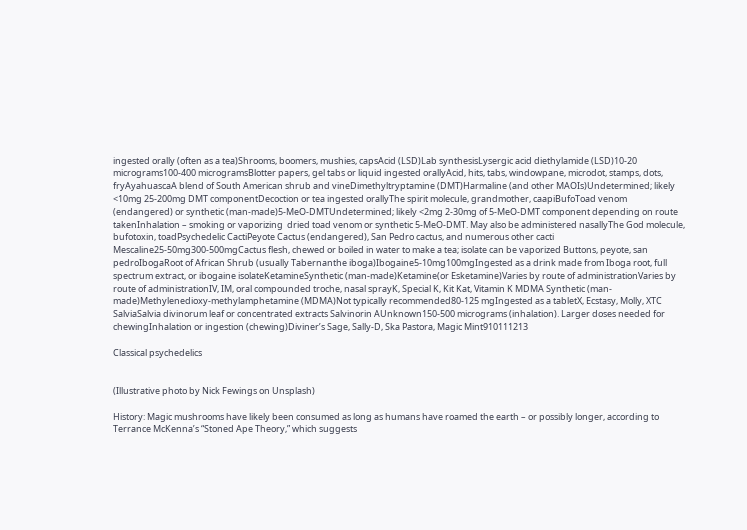ingested orally (often as a tea)Shrooms, boomers, mushies, capsAcid (LSD)Lab synthesisLysergic acid diethylamide (LSD)10-20 micrograms100-400 microgramsBlotter papers, gel tabs or liquid ingested orallyAcid, hits, tabs, windowpane, microdot, stamps, dots, fryAyahuascaA blend of South American shrub and vineDimethyltryptamine (DMT)Harmaline (and other MAOIs)Undetermined; likely <10mg 25-200mg DMT componentDecoction or tea ingested orallyThe spirit molecule, grandmother, caapiBufoToad venom (endangered) or synthetic (man-made)5-MeO-DMTUndetermined; likely <2mg 2-30mg of 5-MeO-DMT component depending on route takenInhalation – smoking or vaporizing  dried toad venom or synthetic 5-MeO-DMT. May also be administered nasallyThe God molecule, bufotoxin, toadPsychedelic CactiPeyote Cactus (endangered), San Pedro cactus, and numerous other cacti Mescaline25-50mg300-500mgCactus flesh, chewed or boiled in water to make a tea; isolate can be vaporized Buttons, peyote, san pedroIbogaRoot of African Shrub (usually Tabernanthe iboga)Ibogaine5-10mg100mgIngested as a drink made from Iboga root, full spectrum extract, or ibogaine isolateKetamineSynthetic (man-made)Ketamine(or Esketamine)Varies by route of administrationVaries by route of administrationIV, IM, oral compounded troche, nasal sprayK, Special K, Kit Kat, Vitamin K MDMA Synthetic (man-made)Methylenedioxy-methylamphetamine (MDMA)Not typically recommended80-125 mgIngested as a tabletX, Ecstasy, Molly, XTC SalviaSalvia divinorum leaf or concentrated extracts Salvinorin AUnknown150-500 micrograms (inhalation). Larger doses needed for chewingInhalation or ingestion (chewing)Diviner’s Sage, Sally-D, Ska Pastora, Magic Mint910111213

Classical psychedelics


(Illustrative photo by Nick Fewings on Unsplash)

History: Magic mushrooms have likely been consumed as long as humans have roamed the earth – or possibly longer, according to Terrance McKenna’s “Stoned Ape Theory,” which suggests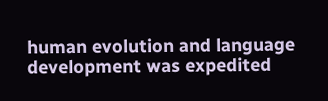human evolution and language development was expedited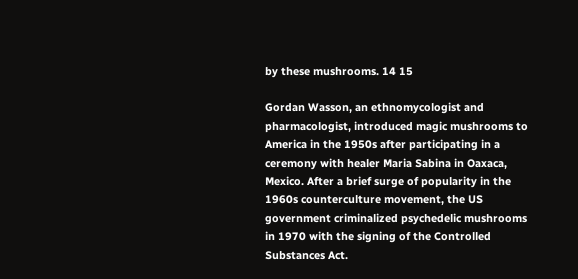by these mushrooms. 14 15

Gordan Wasson, an ethnomycologist and pharmacologist, introduced magic mushrooms to America in the 1950s after participating in a ceremony with healer Maria Sabina in Oaxaca, Mexico. After a brief surge of popularity in the 1960s counterculture movement, the US government criminalized psychedelic mushrooms in 1970 with the signing of the Controlled Substances Act.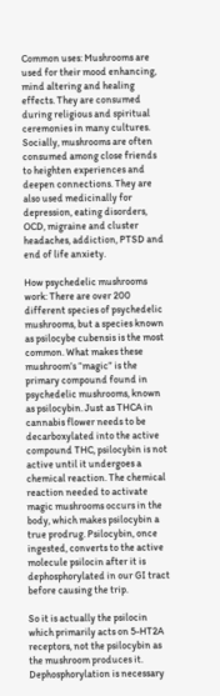Common uses: Mushrooms are used for their mood enhancing, mind altering and healing effects. They are consumed during religious and spiritual ceremonies in many cultures. Socially, mushrooms are often consumed among close friends to heighten experiences and deepen connections. They are also used medicinally for depression, eating disorders, OCD, migraine and cluster headaches, addiction, PTSD and end of life anxiety.

How psychedelic mushrooms work: There are over 200 different species of psychedelic mushrooms, but a species known as psilocybe cubensis is the most common. What makes these mushroom’s “magic” is the primary compound found in psychedelic mushrooms, known as psilocybin. Just as THCA in cannabis flower needs to be decarboxylated into the active compound THC, psilocybin is not active until it undergoes a chemical reaction. The chemical reaction needed to activate magic mushrooms occurs in the body, which makes psilocybin a true prodrug. Psilocybin, once ingested, converts to the active molecule psilocin after it is dephosphorylated in our GI tract before causing the trip.

So it is actually the psilocin which primarily acts on 5-HT2A receptors, not the psilocybin as the mushroom produces it. Dephosphorylation is necessary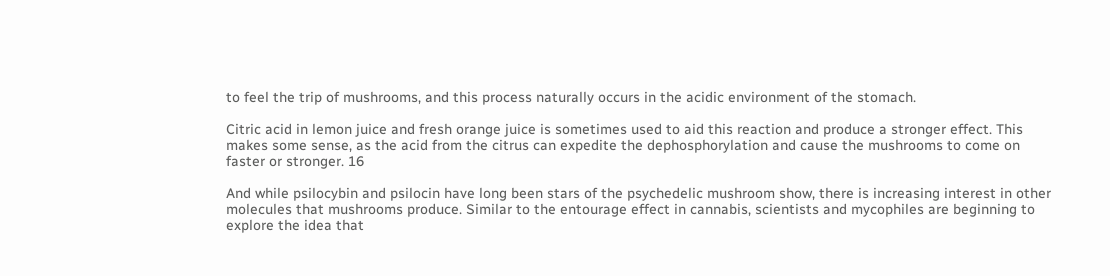to feel the trip of mushrooms, and this process naturally occurs in the acidic environment of the stomach.

Citric acid in lemon juice and fresh orange juice is sometimes used to aid this reaction and produce a stronger effect. This makes some sense, as the acid from the citrus can expedite the dephosphorylation and cause the mushrooms to come on faster or stronger. 16

And while psilocybin and psilocin have long been stars of the psychedelic mushroom show, there is increasing interest in other molecules that mushrooms produce. Similar to the entourage effect in cannabis, scientists and mycophiles are beginning to explore the idea that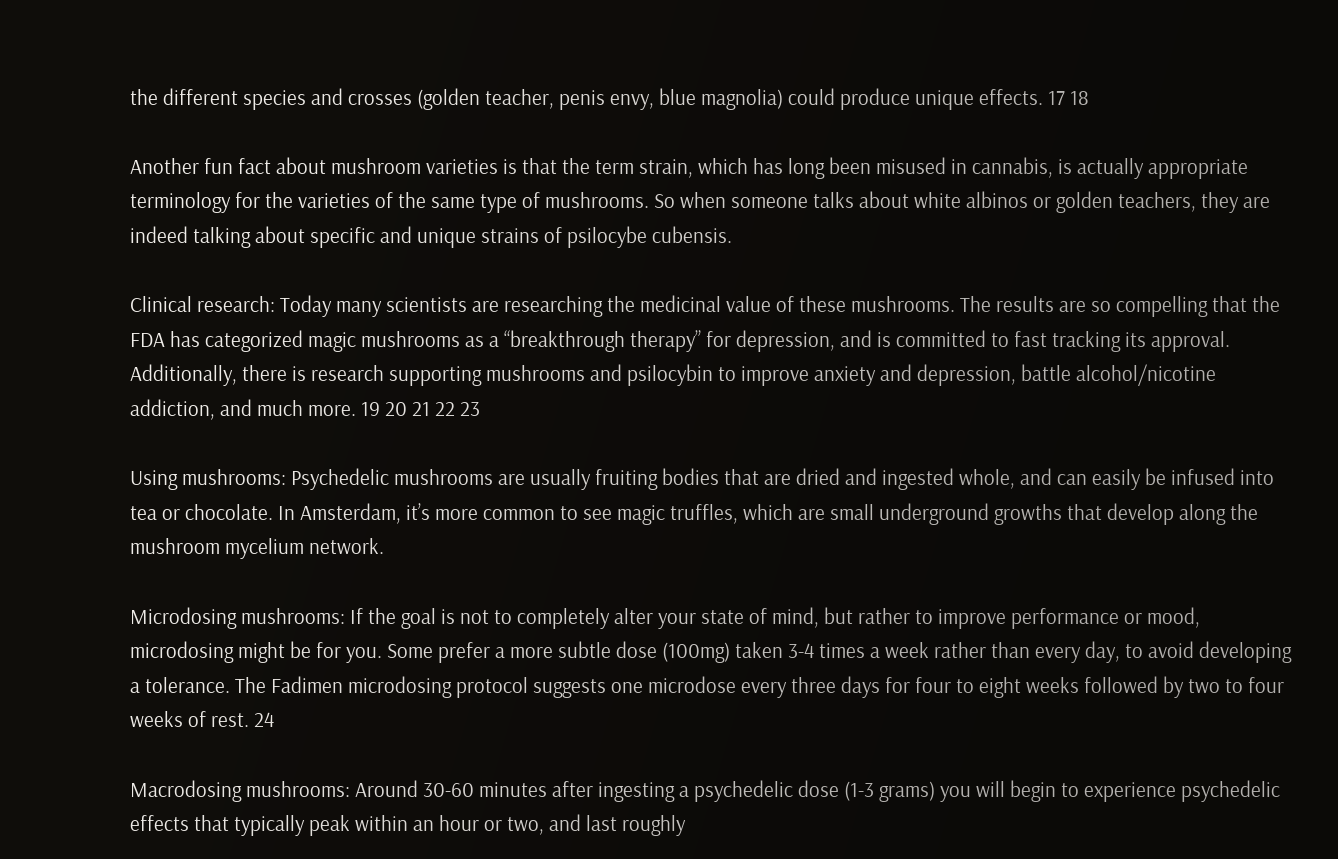the different species and crosses (golden teacher, penis envy, blue magnolia) could produce unique effects. 17 18

Another fun fact about mushroom varieties is that the term strain, which has long been misused in cannabis, is actually appropriate terminology for the varieties of the same type of mushrooms. So when someone talks about white albinos or golden teachers, they are indeed talking about specific and unique strains of psilocybe cubensis.

Clinical research: Today many scientists are researching the medicinal value of these mushrooms. The results are so compelling that the FDA has categorized magic mushrooms as a “breakthrough therapy” for depression, and is committed to fast tracking its approval. Additionally, there is research supporting mushrooms and psilocybin to improve anxiety and depression, battle alcohol/nicotine addiction, and much more. 19 20 21 22 23

Using mushrooms: Psychedelic mushrooms are usually fruiting bodies that are dried and ingested whole, and can easily be infused into tea or chocolate. In Amsterdam, it’s more common to see magic truffles, which are small underground growths that develop along the mushroom mycelium network.

Microdosing mushrooms: If the goal is not to completely alter your state of mind, but rather to improve performance or mood, microdosing might be for you. Some prefer a more subtle dose (100mg) taken 3-4 times a week rather than every day, to avoid developing a tolerance. The Fadimen microdosing protocol suggests one microdose every three days for four to eight weeks followed by two to four weeks of rest. 24

Macrodosing mushrooms: Around 30-60 minutes after ingesting a psychedelic dose (1-3 grams) you will begin to experience psychedelic effects that typically peak within an hour or two, and last roughly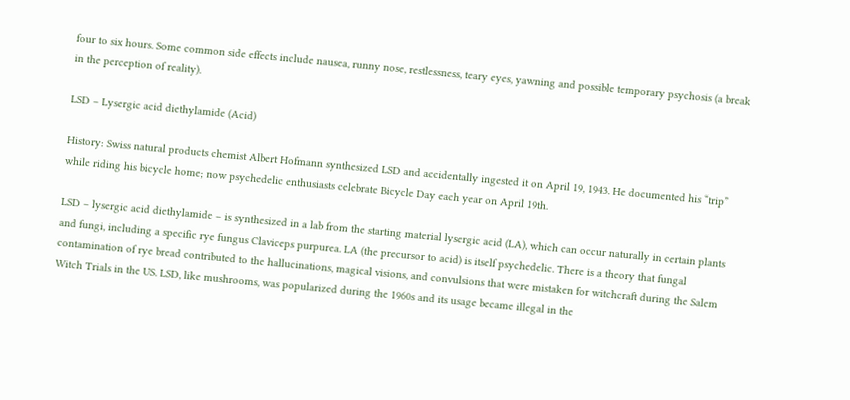four to six hours. Some common side effects include nausea, runny nose, restlessness, teary eyes, yawning and possible temporary psychosis (a break in the perception of reality).

LSD – Lysergic acid diethylamide (Acid)

History: Swiss natural products chemist Albert Hofmann synthesized LSD and accidentally ingested it on April 19, 1943. He documented his “trip” while riding his bicycle home; now psychedelic enthusiasts celebrate Bicycle Day each year on April 19th.

LSD – lysergic acid diethylamide – is synthesized in a lab from the starting material lysergic acid (LA), which can occur naturally in certain plants and fungi, including a specific rye fungus Claviceps purpurea. LA (the precursor to acid) is itself psychedelic. There is a theory that fungal contamination of rye bread contributed to the hallucinations, magical visions, and convulsions that were mistaken for witchcraft during the Salem Witch Trials in the US. LSD, like mushrooms, was popularized during the 1960s and its usage became illegal in the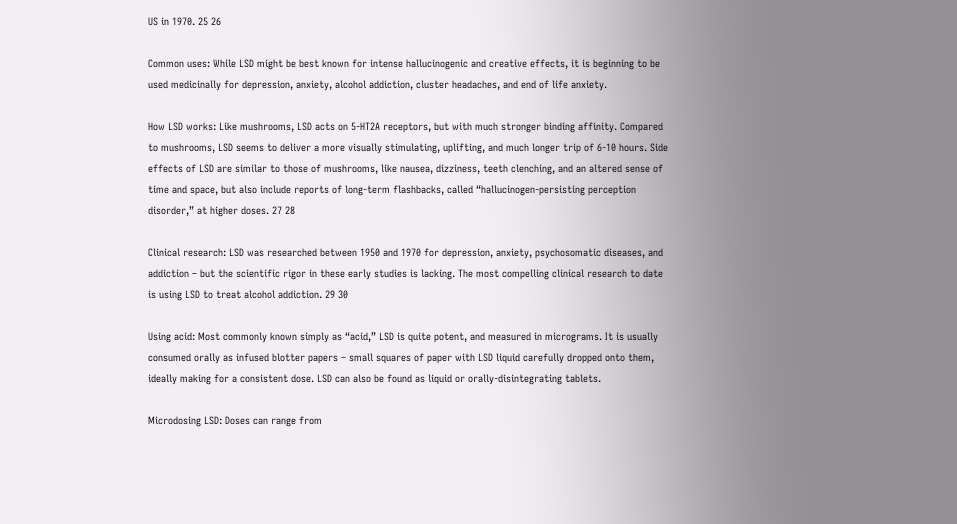US in 1970. 25 26

Common uses: While LSD might be best known for intense hallucinogenic and creative effects, it is beginning to be used medicinally for depression, anxiety, alcohol addiction, cluster headaches, and end of life anxiety.

How LSD works: Like mushrooms, LSD acts on 5-HT2A receptors, but with much stronger binding affinity. Compared to mushrooms, LSD seems to deliver a more visually stimulating, uplifting, and much longer trip of 6-10 hours. Side effects of LSD are similar to those of mushrooms, like nausea, dizziness, teeth clenching, and an altered sense of time and space, but also include reports of long-term flashbacks, called “hallucinogen-persisting perception disorder,” at higher doses. 27 28

Clinical research: LSD was researched between 1950 and 1970 for depression, anxiety, psychosomatic diseases, and addiction – but the scientific rigor in these early studies is lacking. The most compelling clinical research to date is using LSD to treat alcohol addiction. 29 30

Using acid: Most commonly known simply as “acid,” LSD is quite potent, and measured in micrograms. It is usually consumed orally as infused blotter papers – small squares of paper with LSD liquid carefully dropped onto them, ideally making for a consistent dose. LSD can also be found as liquid or orally-disintegrating tablets.

Microdosing LSD: Doses can range from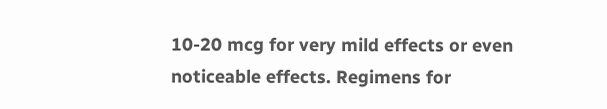10-20 mcg for very mild effects or even noticeable effects. Regimens for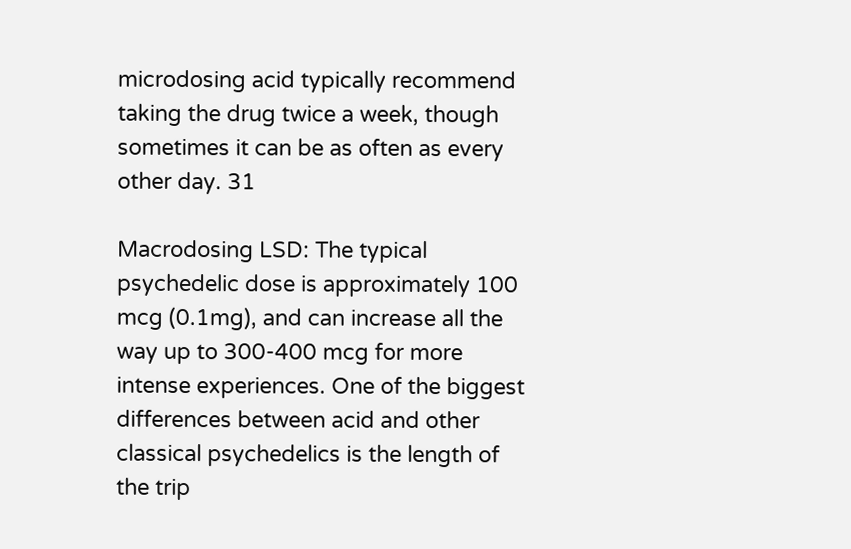microdosing acid typically recommend taking the drug twice a week, though sometimes it can be as often as every other day. 31

Macrodosing LSD: The typical psychedelic dose is approximately 100 mcg (0.1mg), and can increase all the way up to 300-400 mcg for more intense experiences. One of the biggest differences between acid and other classical psychedelics is the length of the trip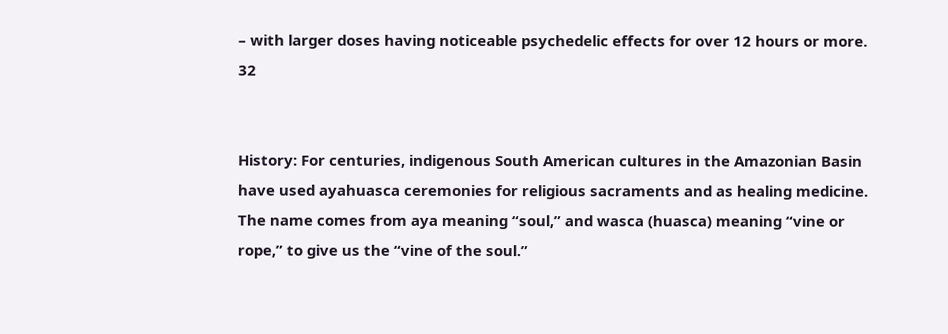– with larger doses having noticeable psychedelic effects for over 12 hours or more. 32


History: For centuries, indigenous South American cultures in the Amazonian Basin have used ayahuasca ceremonies for religious sacraments and as healing medicine. The name comes from aya meaning “soul,” and wasca (huasca) meaning “vine or rope,” to give us the “vine of the soul.”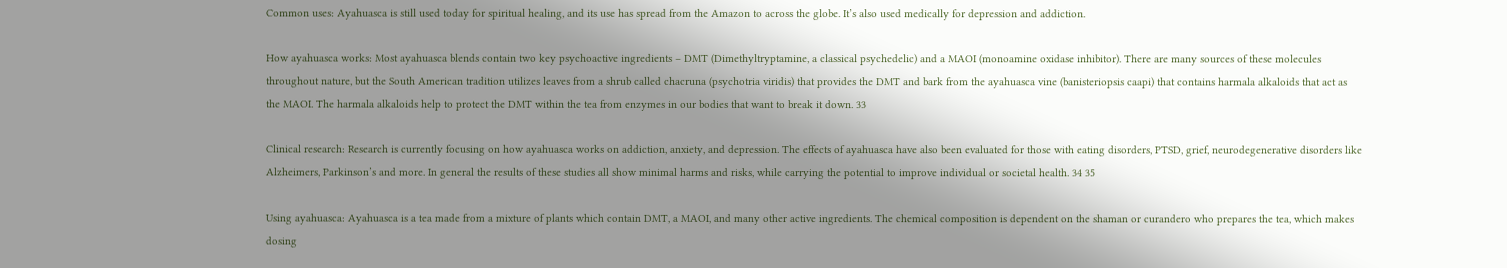Common uses: Ayahuasca is still used today for spiritual healing, and its use has spread from the Amazon to across the globe. It’s also used medically for depression and addiction.

How ayahuasca works: Most ayahuasca blends contain two key psychoactive ingredients – DMT (Dimethyltryptamine, a classical psychedelic) and a MAOI (monoamine oxidase inhibitor). There are many sources of these molecules throughout nature, but the South American tradition utilizes leaves from a shrub called chacruna (psychotria viridis) that provides the DMT and bark from the ayahuasca vine (banisteriopsis caapi) that contains harmala alkaloids that act as the MAOI. The harmala alkaloids help to protect the DMT within the tea from enzymes in our bodies that want to break it down. 33

Clinical research: Research is currently focusing on how ayahuasca works on addiction, anxiety, and depression. The effects of ayahuasca have also been evaluated for those with eating disorders, PTSD, grief, neurodegenerative disorders like Alzheimers, Parkinson’s and more. In general the results of these studies all show minimal harms and risks, while carrying the potential to improve individual or societal health. 34 35

Using ayahuasca: Ayahuasca is a tea made from a mixture of plants which contain DMT, a MAOI, and many other active ingredients. The chemical composition is dependent on the shaman or curandero who prepares the tea, which makes dosing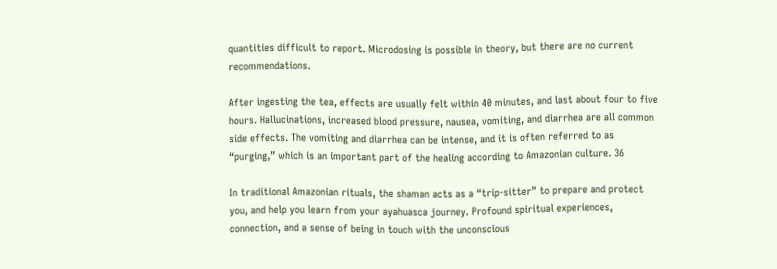quantities difficult to report. Microdosing is possible in theory, but there are no current recommendations.

After ingesting the tea, effects are usually felt within 40 minutes, and last about four to five hours. Hallucinations, increased blood pressure, nausea, vomiting, and diarrhea are all common side effects. The vomiting and diarrhea can be intense, and it is often referred to as “purging,” which is an important part of the healing according to Amazonian culture. 36

In traditional Amazonian rituals, the shaman acts as a “trip-sitter” to prepare and protect you, and help you learn from your ayahuasca journey. Profound spiritual experiences, connection, and a sense of being in touch with the unconscious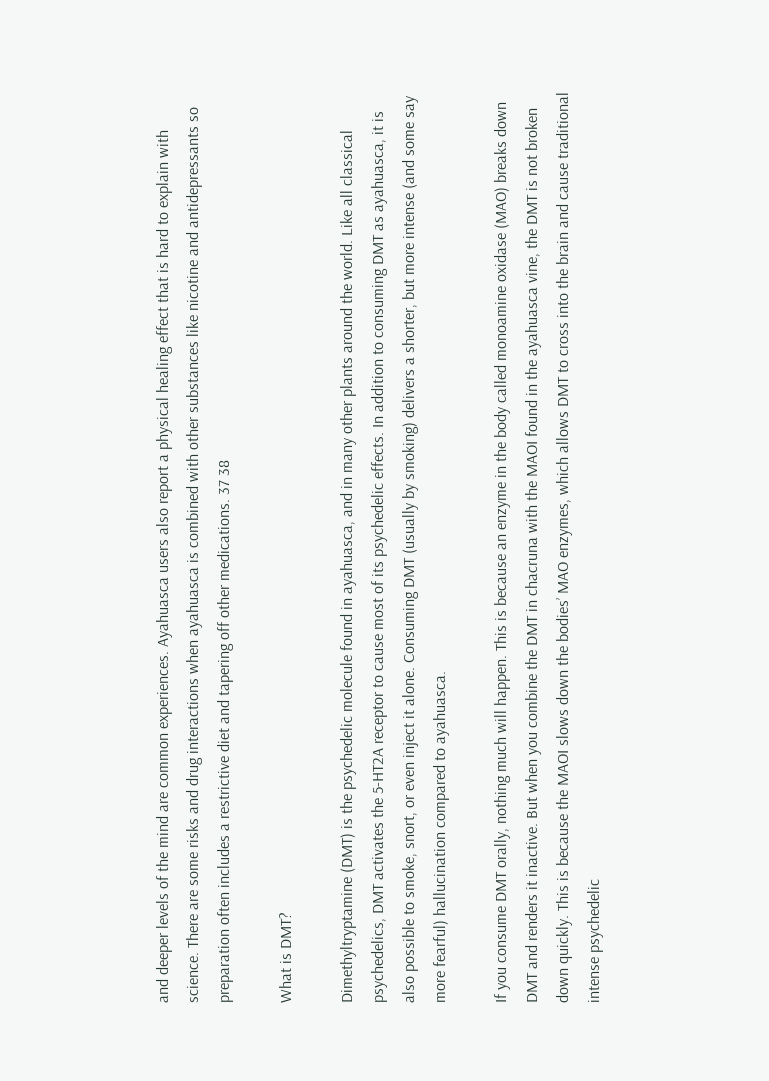and deeper levels of the mind are common experiences. Ayahuasca users also report a physical healing effect that is hard to explain with science. There are some risks and drug interactions when ayahuasca is combined with other substances like nicotine and antidepressants so preparation often includes a restrictive diet and tapering off other medications. 37 38

What is DMT?

Dimethyltryptamine (DMT) is the psychedelic molecule found in ayahuasca, and in many other plants around the world. Like all classical psychedelics, DMT activates the 5-HT2A receptor to cause most of its psychedelic effects. In addition to consuming DMT as ayahuasca, it is also possible to smoke, snort, or even inject it alone. Consuming DMT (usually by smoking) delivers a shorter, but more intense (and some say more fearful) hallucination compared to ayahuasca.

If you consume DMT orally, nothing much will happen. This is because an enzyme in the body called monoamine oxidase (MAO) breaks down DMT and renders it inactive. But when you combine the DMT in chacruna with the MAOI found in the ayahuasca vine, the DMT is not broken down quickly. This is because the MAOI slows down the bodies’ MAO enzymes, which allows DMT to cross into the brain and cause traditional intense psychedelic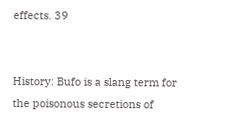effects. 39


History: Bufo is a slang term for the poisonous secretions of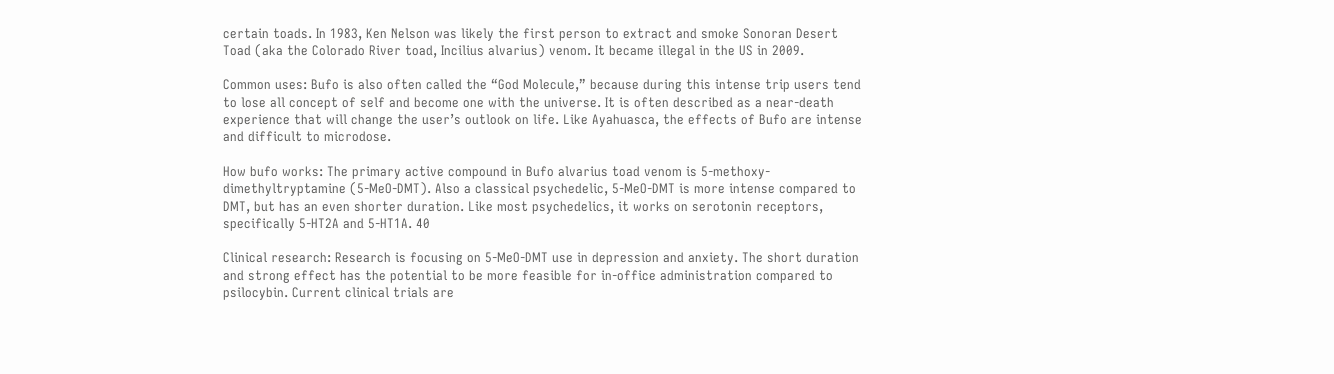certain toads. In 1983, Ken Nelson was likely the first person to extract and smoke Sonoran Desert Toad (aka the Colorado River toad, Incilius alvarius) venom. It became illegal in the US in 2009.

Common uses: Bufo is also often called the “God Molecule,” because during this intense trip users tend to lose all concept of self and become one with the universe. It is often described as a near-death experience that will change the user’s outlook on life. Like Ayahuasca, the effects of Bufo are intense and difficult to microdose.

How bufo works: The primary active compound in Bufo alvarius toad venom is 5-methoxy-dimethyltryptamine (5-MeO-DMT). Also a classical psychedelic, 5-MeO-DMT is more intense compared to DMT, but has an even shorter duration. Like most psychedelics, it works on serotonin receptors, specifically 5-HT2A and 5-HT1A. 40

Clinical research: Research is focusing on 5-MeO-DMT use in depression and anxiety. The short duration and strong effect has the potential to be more feasible for in-office administration compared to psilocybin. Current clinical trials are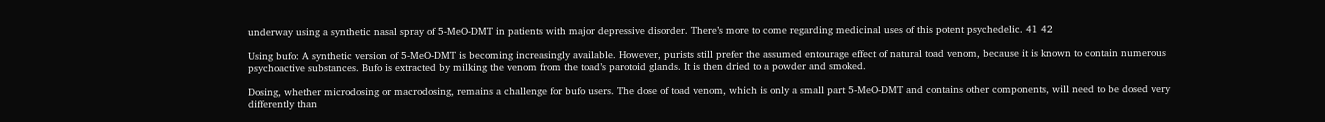underway using a synthetic nasal spray of 5-MeO-DMT in patients with major depressive disorder. There’s more to come regarding medicinal uses of this potent psychedelic. 41 42

Using bufo: A synthetic version of 5-MeO-DMT is becoming increasingly available. However, purists still prefer the assumed entourage effect of natural toad venom, because it is known to contain numerous psychoactive substances. Bufo is extracted by milking the venom from the toad’s parotoid glands. It is then dried to a powder and smoked.

Dosing, whether microdosing or macrodosing, remains a challenge for bufo users. The dose of toad venom, which is only a small part 5-MeO-DMT and contains other components, will need to be dosed very differently than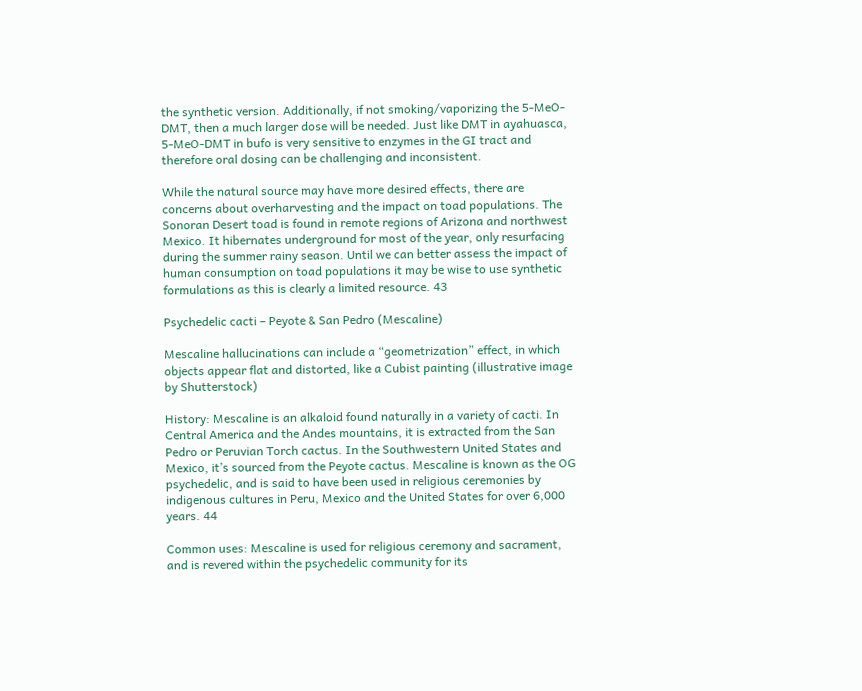the synthetic version. Additionally, if not smoking/vaporizing the 5-MeO-DMT, then a much larger dose will be needed. Just like DMT in ayahuasca, 5-MeO-DMT in bufo is very sensitive to enzymes in the GI tract and therefore oral dosing can be challenging and inconsistent.

While the natural source may have more desired effects, there are concerns about overharvesting and the impact on toad populations. The Sonoran Desert toad is found in remote regions of Arizona and northwest Mexico. It hibernates underground for most of the year, only resurfacing during the summer rainy season. Until we can better assess the impact of human consumption on toad populations it may be wise to use synthetic formulations as this is clearly a limited resource. 43

Psychedelic cacti – Peyote & San Pedro (Mescaline)

Mescaline hallucinations can include a “geometrization” effect, in which objects appear flat and distorted, like a Cubist painting (illustrative image by Shutterstock)

History: Mescaline is an alkaloid found naturally in a variety of cacti. In Central America and the Andes mountains, it is extracted from the San Pedro or Peruvian Torch cactus. In the Southwestern United States and Mexico, it’s sourced from the Peyote cactus. Mescaline is known as the OG psychedelic, and is said to have been used in religious ceremonies by indigenous cultures in Peru, Mexico and the United States for over 6,000 years. 44

Common uses: Mescaline is used for religious ceremony and sacrament, and is revered within the psychedelic community for its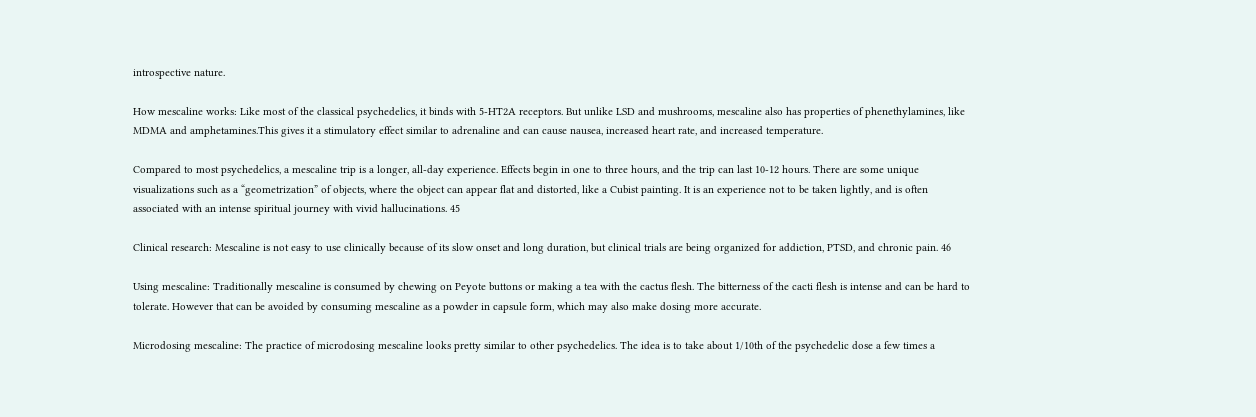introspective nature.

How mescaline works: Like most of the classical psychedelics, it binds with 5-HT2A receptors. But unlike LSD and mushrooms, mescaline also has properties of phenethylamines, like MDMA and amphetamines.This gives it a stimulatory effect similar to adrenaline and can cause nausea, increased heart rate, and increased temperature.

Compared to most psychedelics, a mescaline trip is a longer, all-day experience. Effects begin in one to three hours, and the trip can last 10-12 hours. There are some unique visualizations such as a “geometrization” of objects, where the object can appear flat and distorted, like a Cubist painting. It is an experience not to be taken lightly, and is often associated with an intense spiritual journey with vivid hallucinations. 45

Clinical research: Mescaline is not easy to use clinically because of its slow onset and long duration, but clinical trials are being organized for addiction, PTSD, and chronic pain. 46

Using mescaline: Traditionally mescaline is consumed by chewing on Peyote buttons or making a tea with the cactus flesh. The bitterness of the cacti flesh is intense and can be hard to tolerate. However that can be avoided by consuming mescaline as a powder in capsule form, which may also make dosing more accurate.

Microdosing mescaline: The practice of microdosing mescaline looks pretty similar to other psychedelics. The idea is to take about 1/10th of the psychedelic dose a few times a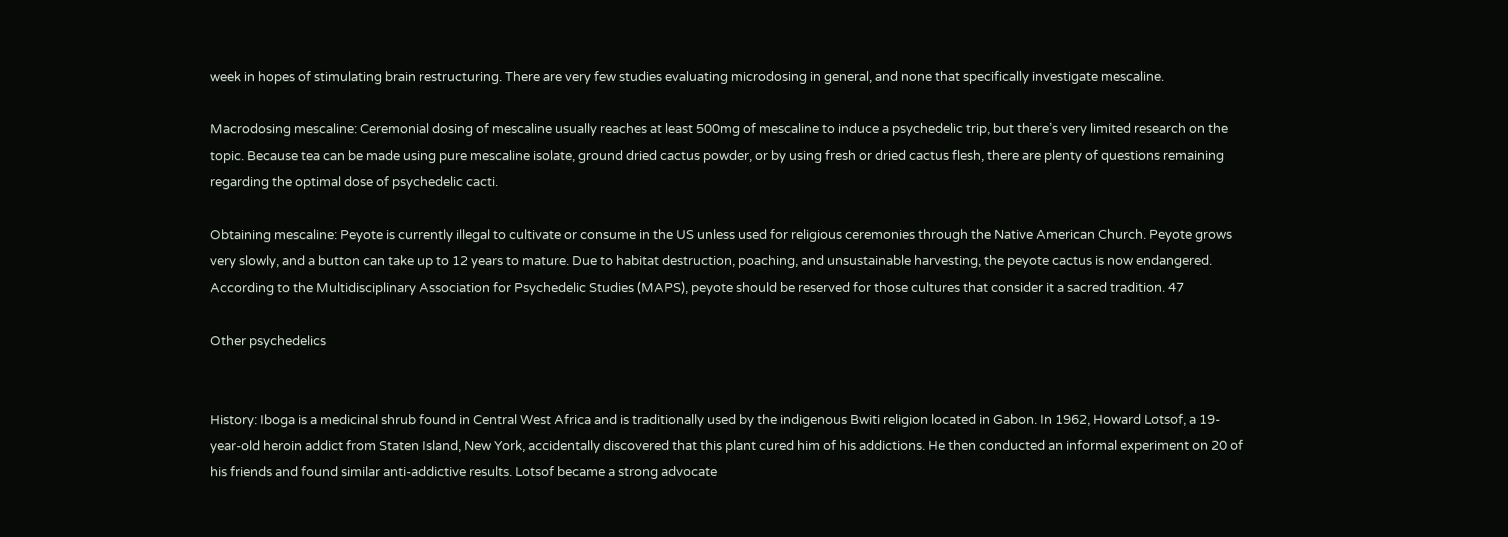week in hopes of stimulating brain restructuring. There are very few studies evaluating microdosing in general, and none that specifically investigate mescaline.

Macrodosing mescaline: Ceremonial dosing of mescaline usually reaches at least 500mg of mescaline to induce a psychedelic trip, but there’s very limited research on the topic. Because tea can be made using pure mescaline isolate, ground dried cactus powder, or by using fresh or dried cactus flesh, there are plenty of questions remaining regarding the optimal dose of psychedelic cacti.

Obtaining mescaline: Peyote is currently illegal to cultivate or consume in the US unless used for religious ceremonies through the Native American Church. Peyote grows very slowly, and a button can take up to 12 years to mature. Due to habitat destruction, poaching, and unsustainable harvesting, the peyote cactus is now endangered. According to the Multidisciplinary Association for Psychedelic Studies (MAPS), peyote should be reserved for those cultures that consider it a sacred tradition. 47

Other psychedelics


History: Iboga is a medicinal shrub found in Central West Africa and is traditionally used by the indigenous Bwiti religion located in Gabon. In 1962, Howard Lotsof, a 19-year-old heroin addict from Staten Island, New York, accidentally discovered that this plant cured him of his addictions. He then conducted an informal experiment on 20 of his friends and found similar anti-addictive results. Lotsof became a strong advocate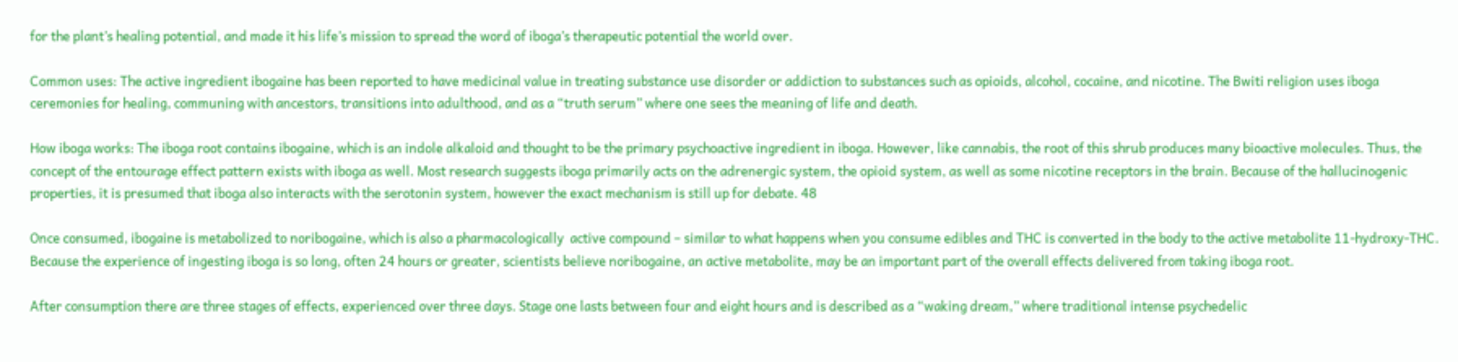for the plant’s healing potential, and made it his life’s mission to spread the word of iboga’s therapeutic potential the world over.

Common uses: The active ingredient ibogaine has been reported to have medicinal value in treating substance use disorder or addiction to substances such as opioids, alcohol, cocaine, and nicotine. The Bwiti religion uses iboga ceremonies for healing, communing with ancestors, transitions into adulthood, and as a “truth serum” where one sees the meaning of life and death.

How iboga works: The iboga root contains ibogaine, which is an indole alkaloid and thought to be the primary psychoactive ingredient in iboga. However, like cannabis, the root of this shrub produces many bioactive molecules. Thus, the concept of the entourage effect pattern exists with iboga as well. Most research suggests iboga primarily acts on the adrenergic system, the opioid system, as well as some nicotine receptors in the brain. Because of the hallucinogenic properties, it is presumed that iboga also interacts with the serotonin system, however the exact mechanism is still up for debate. 48

Once consumed, ibogaine is metabolized to noribogaine, which is also a pharmacologically  active compound – similar to what happens when you consume edibles and THC is converted in the body to the active metabolite 11-hydroxy-THC. Because the experience of ingesting iboga is so long, often 24 hours or greater, scientists believe noribogaine, an active metabolite, may be an important part of the overall effects delivered from taking iboga root.

After consumption there are three stages of effects, experienced over three days. Stage one lasts between four and eight hours and is described as a “waking dream,” where traditional intense psychedelic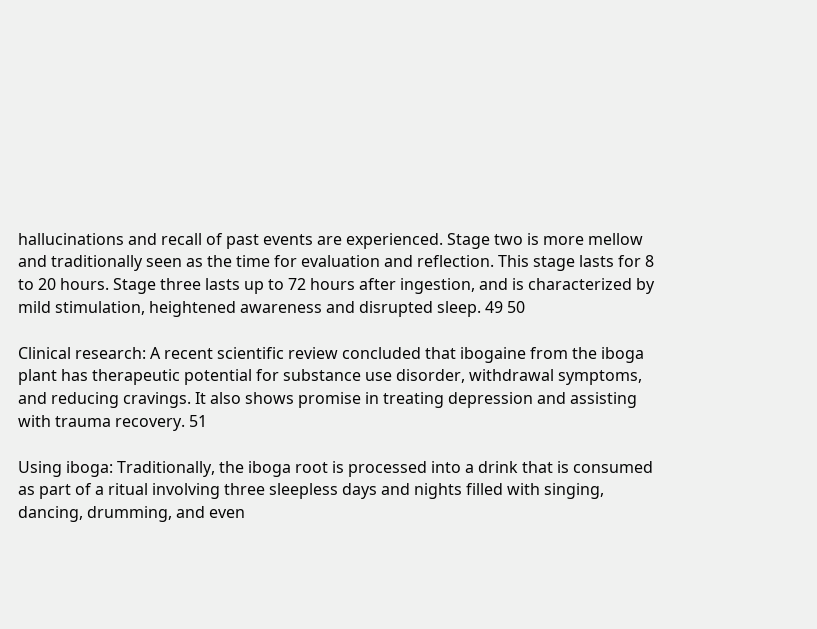hallucinations and recall of past events are experienced. Stage two is more mellow and traditionally seen as the time for evaluation and reflection. This stage lasts for 8 to 20 hours. Stage three lasts up to 72 hours after ingestion, and is characterized by mild stimulation, heightened awareness and disrupted sleep. 49 50

Clinical research: A recent scientific review concluded that ibogaine from the iboga plant has therapeutic potential for substance use disorder, withdrawal symptoms, and reducing cravings. It also shows promise in treating depression and assisting with trauma recovery. 51

Using iboga: Traditionally, the iboga root is processed into a drink that is consumed as part of a ritual involving three sleepless days and nights filled with singing, dancing, drumming, and even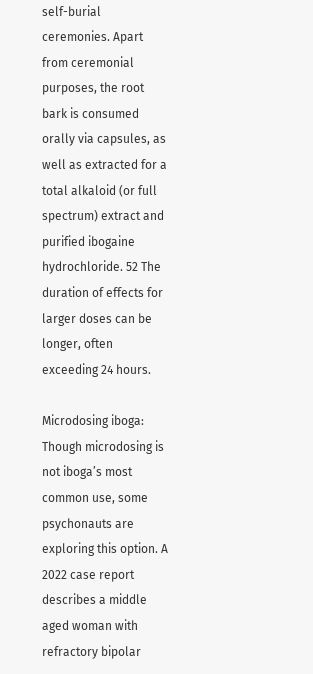self-burial ceremonies. Apart from ceremonial purposes, the root bark is consumed orally via capsules, as well as extracted for a total alkaloid (or full spectrum) extract and purified ibogaine hydrochloride. 52 The duration of effects for larger doses can be longer, often exceeding 24 hours.

Microdosing iboga: Though microdosing is not iboga’s most common use, some psychonauts are exploring this option. A 2022 case report describes a middle aged woman with refractory bipolar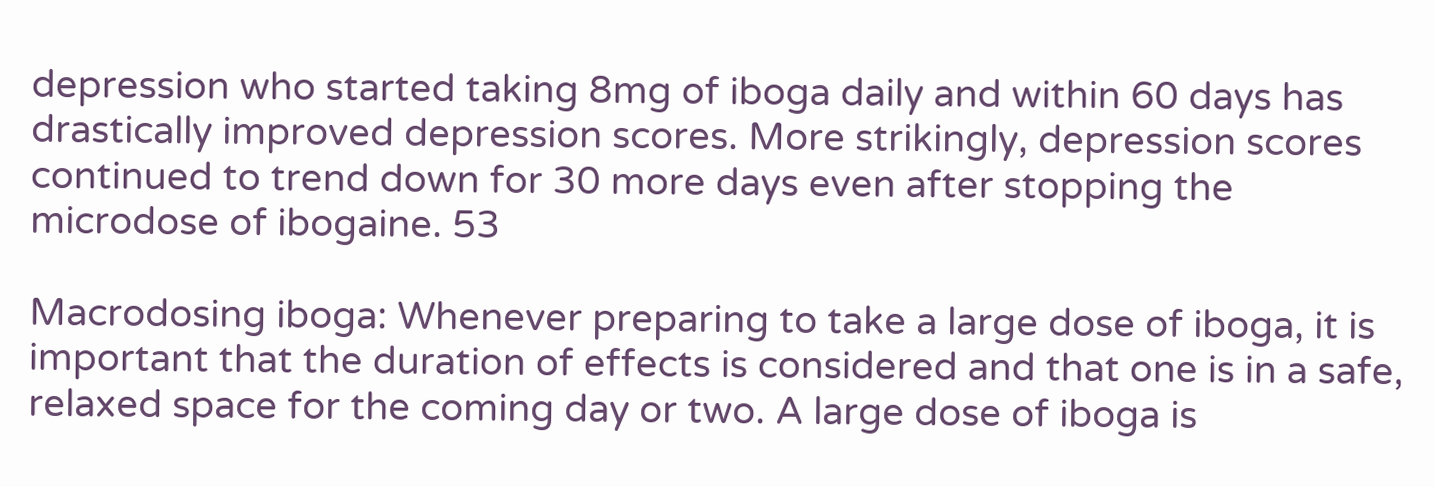depression who started taking 8mg of iboga daily and within 60 days has drastically improved depression scores. More strikingly, depression scores continued to trend down for 30 more days even after stopping the microdose of ibogaine. 53

Macrodosing iboga: Whenever preparing to take a large dose of iboga, it is important that the duration of effects is considered and that one is in a safe, relaxed space for the coming day or two. A large dose of iboga is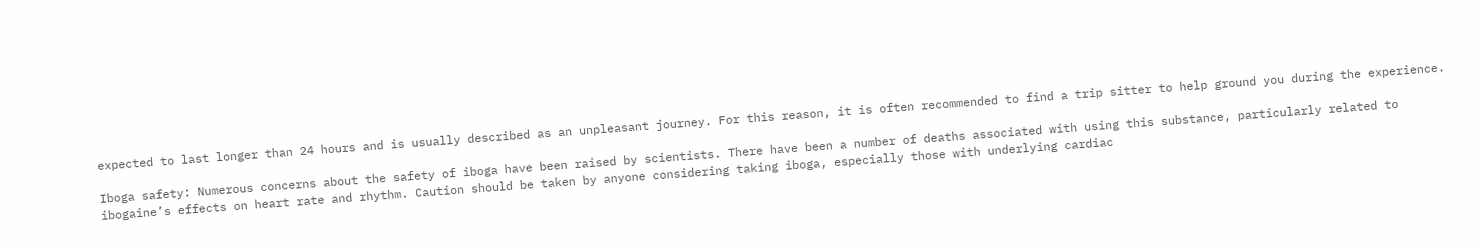expected to last longer than 24 hours and is usually described as an unpleasant journey. For this reason, it is often recommended to find a trip sitter to help ground you during the experience.

Iboga safety: Numerous concerns about the safety of iboga have been raised by scientists. There have been a number of deaths associated with using this substance, particularly related to ibogaine’s effects on heart rate and rhythm. Caution should be taken by anyone considering taking iboga, especially those with underlying cardiac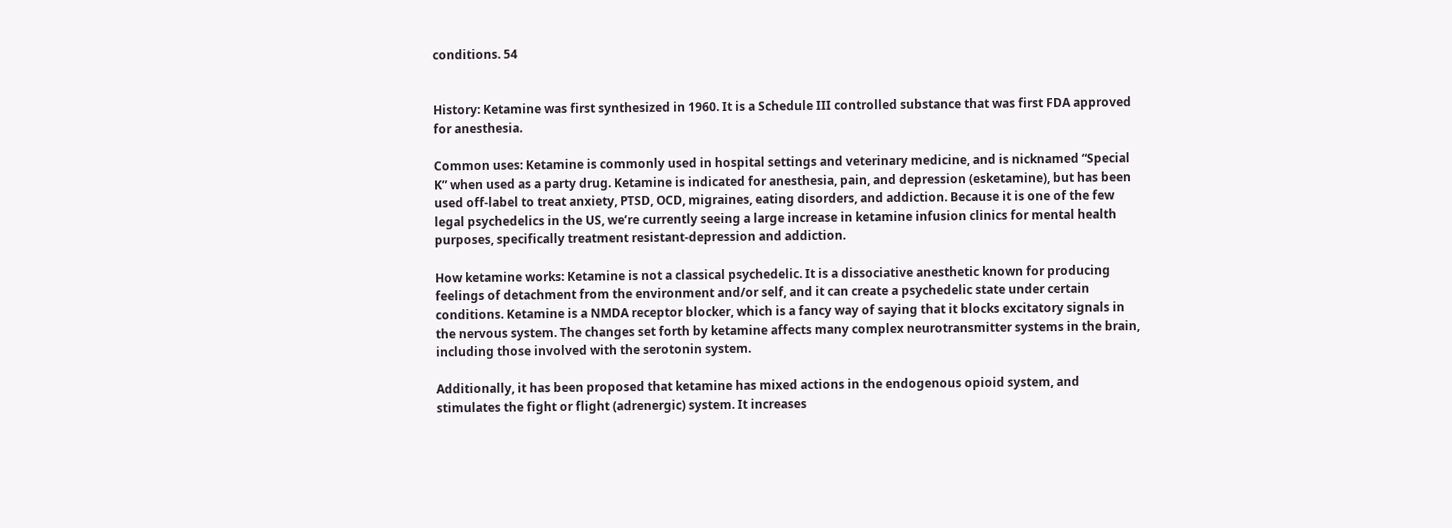conditions. 54


History: Ketamine was first synthesized in 1960. It is a Schedule III controlled substance that was first FDA approved for anesthesia.

Common uses: Ketamine is commonly used in hospital settings and veterinary medicine, and is nicknamed “Special K” when used as a party drug. Ketamine is indicated for anesthesia, pain, and depression (esketamine), but has been used off-label to treat anxiety, PTSD, OCD, migraines, eating disorders, and addiction. Because it is one of the few legal psychedelics in the US, we’re currently seeing a large increase in ketamine infusion clinics for mental health purposes, specifically treatment resistant-depression and addiction.

How ketamine works: Ketamine is not a classical psychedelic. It is a dissociative anesthetic known for producing feelings of detachment from the environment and/or self, and it can create a psychedelic state under certain conditions. Ketamine is a NMDA receptor blocker, which is a fancy way of saying that it blocks excitatory signals in the nervous system. The changes set forth by ketamine affects many complex neurotransmitter systems in the brain, including those involved with the serotonin system.

Additionally, it has been proposed that ketamine has mixed actions in the endogenous opioid system, and stimulates the fight or flight (adrenergic) system. It increases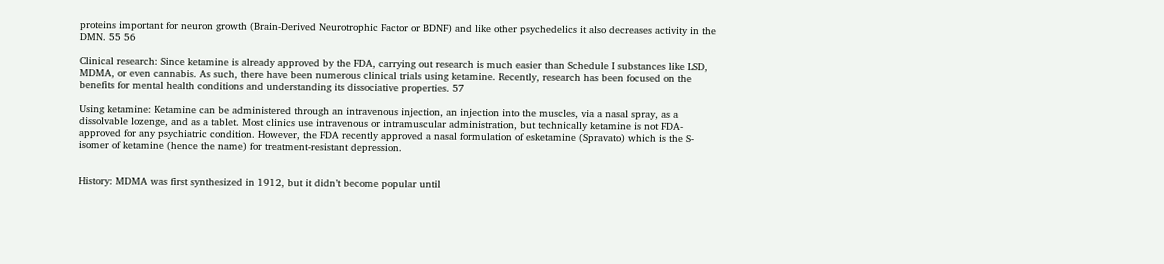proteins important for neuron growth (Brain-Derived Neurotrophic Factor or BDNF) and like other psychedelics it also decreases activity in the DMN. 55 56

Clinical research: Since ketamine is already approved by the FDA, carrying out research is much easier than Schedule I substances like LSD, MDMA, or even cannabis. As such, there have been numerous clinical trials using ketamine. Recently, research has been focused on the benefits for mental health conditions and understanding its dissociative properties. 57

Using ketamine: Ketamine can be administered through an intravenous injection, an injection into the muscles, via a nasal spray, as a dissolvable lozenge, and as a tablet. Most clinics use intravenous or intramuscular administration, but technically ketamine is not FDA-approved for any psychiatric condition. However, the FDA recently approved a nasal formulation of esketamine (Spravato) which is the S-isomer of ketamine (hence the name) for treatment-resistant depression.


History: MDMA was first synthesized in 1912, but it didn’t become popular until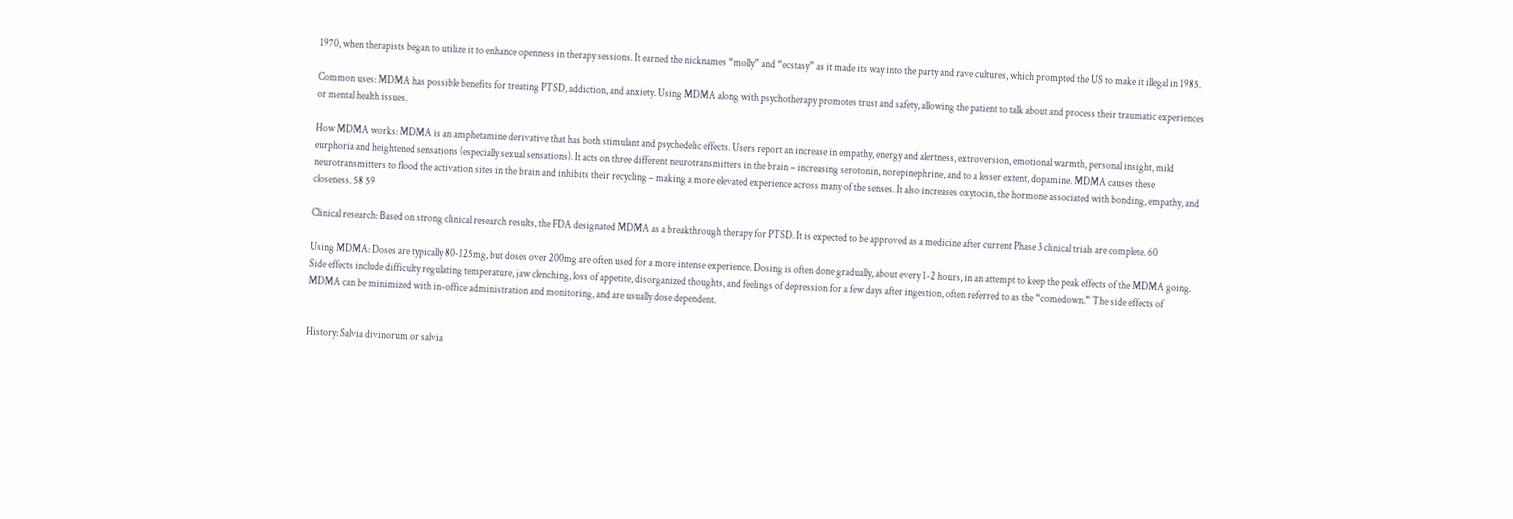1970, when therapists began to utilize it to enhance openness in therapy sessions. It earned the nicknames “molly” and “ecstasy” as it made its way into the party and rave cultures, which prompted the US to make it illegal in 1985.

Common uses: MDMA has possible benefits for treating PTSD, addiction, and anxiety. Using MDMA along with psychotherapy promotes trust and safety, allowing the patient to talk about and process their traumatic experiences or mental health issues.

How MDMA works: MDMA is an amphetamine derivative that has both stimulant and psychedelic effects. Users report an increase in empathy, energy and alertness, extroversion, emotional warmth, personal insight, mild eurphoria and heightened sensations (especially sexual sensations). It acts on three different neurotransmitters in the brain – increasing serotonin, norepinephrine, and to a lesser extent, dopamine. MDMA causes these neurotransmitters to flood the activation sites in the brain and inhibits their recycling – making a more elevated experience across many of the senses. It also increases oxytocin, the hormone associated with bonding, empathy, and closeness. 58 59

Clinical research: Based on strong clinical research results, the FDA designated MDMA as a breakthrough therapy for PTSD. It is expected to be approved as a medicine after current Phase 3 clinical trials are complete. 60

Using MDMA: Doses are typically 80-125mg, but doses over 200mg are often used for a more intense experience. Dosing is often done gradually, about every 1-2 hours, in an attempt to keep the peak effects of the MDMA going. Side effects include difficulty regulating temperature, jaw clenching, loss of appetite, disorganized thoughts, and feelings of depression for a few days after ingestion, often referred to as the “comedown.” The side effects of MDMA can be minimized with in-office administration and monitoring, and are usually dose dependent.


History: Salvia divinorum or salvia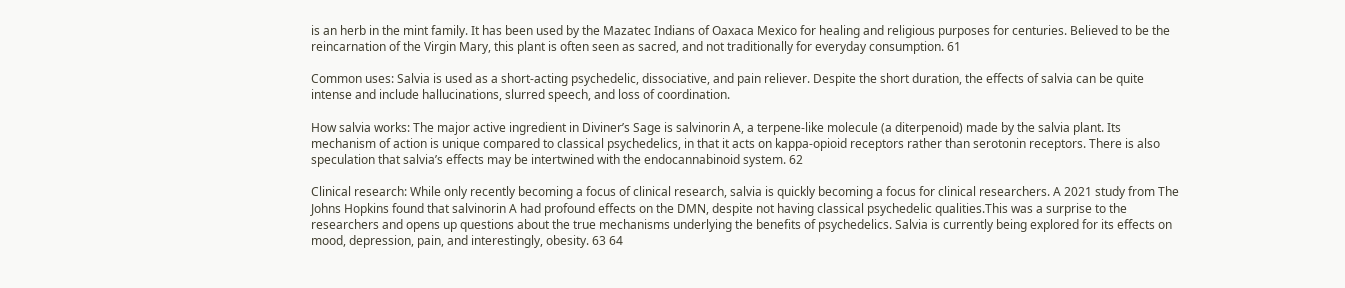is an herb in the mint family. It has been used by the Mazatec Indians of Oaxaca Mexico for healing and religious purposes for centuries. Believed to be the reincarnation of the Virgin Mary, this plant is often seen as sacred, and not traditionally for everyday consumption. 61

Common uses: Salvia is used as a short-acting psychedelic, dissociative, and pain reliever. Despite the short duration, the effects of salvia can be quite intense and include hallucinations, slurred speech, and loss of coordination.

How salvia works: The major active ingredient in Diviner’s Sage is salvinorin A, a terpene-like molecule (a diterpenoid) made by the salvia plant. Its mechanism of action is unique compared to classical psychedelics, in that it acts on kappa-opioid receptors rather than serotonin receptors. There is also speculation that salvia’s effects may be intertwined with the endocannabinoid system. 62

Clinical research: While only recently becoming a focus of clinical research, salvia is quickly becoming a focus for clinical researchers. A 2021 study from The Johns Hopkins found that salvinorin A had profound effects on the DMN, despite not having classical psychedelic qualities.This was a surprise to the researchers and opens up questions about the true mechanisms underlying the benefits of psychedelics. Salvia is currently being explored for its effects on mood, depression, pain, and interestingly, obesity. 63 64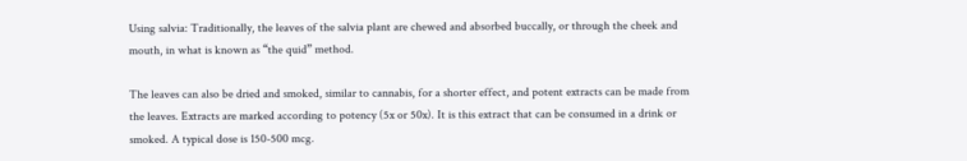Using salvia: Traditionally, the leaves of the salvia plant are chewed and absorbed buccally, or through the cheek and mouth, in what is known as “the quid” method.

The leaves can also be dried and smoked, similar to cannabis, for a shorter effect, and potent extracts can be made from the leaves. Extracts are marked according to potency (5x or 50x). It is this extract that can be consumed in a drink or smoked. A typical dose is 150-500 mcg.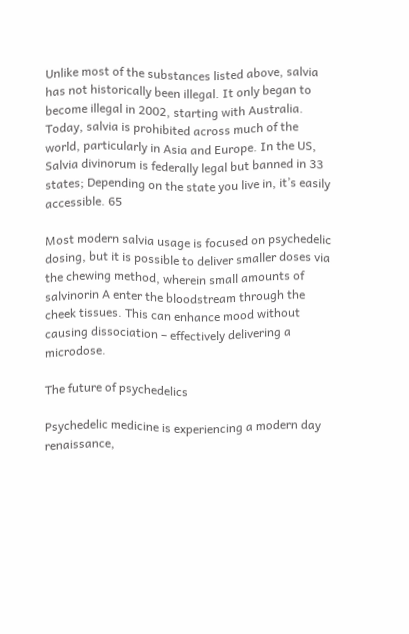Unlike most of the substances listed above, salvia has not historically been illegal. It only began to become illegal in 2002, starting with Australia. Today, salvia is prohibited across much of the world, particularly in Asia and Europe. In the US, Salvia divinorum is federally legal but banned in 33 states; Depending on the state you live in, it’s easily accessible. 65

Most modern salvia usage is focused on psychedelic dosing, but it is possible to deliver smaller doses via the chewing method, wherein small amounts of salvinorin A enter the bloodstream through the cheek tissues. This can enhance mood without causing dissociation – effectively delivering a microdose.

The future of psychedelics

Psychedelic medicine is experiencing a modern day renaissance,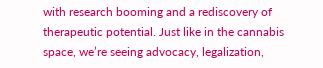with research booming and a rediscovery of therapeutic potential. Just like in the cannabis space, we’re seeing advocacy, legalization,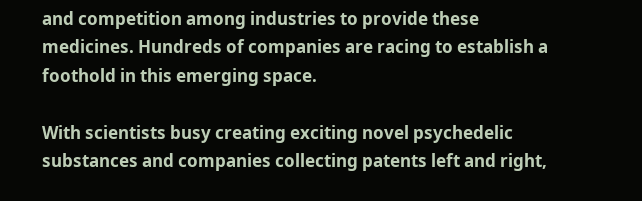and competition among industries to provide these medicines. Hundreds of companies are racing to establish a foothold in this emerging space.

With scientists busy creating exciting novel psychedelic substances and companies collecting patents left and right,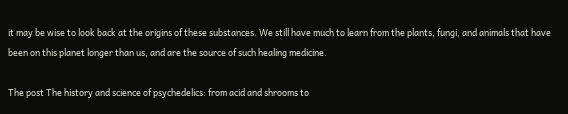it may be wise to look back at the origins of these substances. We still have much to learn from the plants, fungi, and animals that have been on this planet longer than us, and are the source of such healing medicine.

The post The history and science of psychedelics: from acid and shrooms to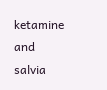ketamine and salvia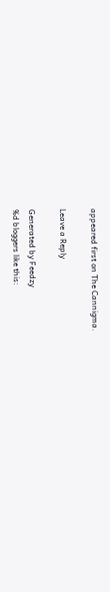appeared first on The Cannigma.

Leave a Reply

Generated by Feedzy
%d bloggers like this: